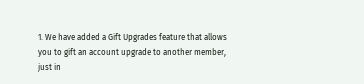1. We have added a Gift Upgrades feature that allows you to gift an account upgrade to another member, just in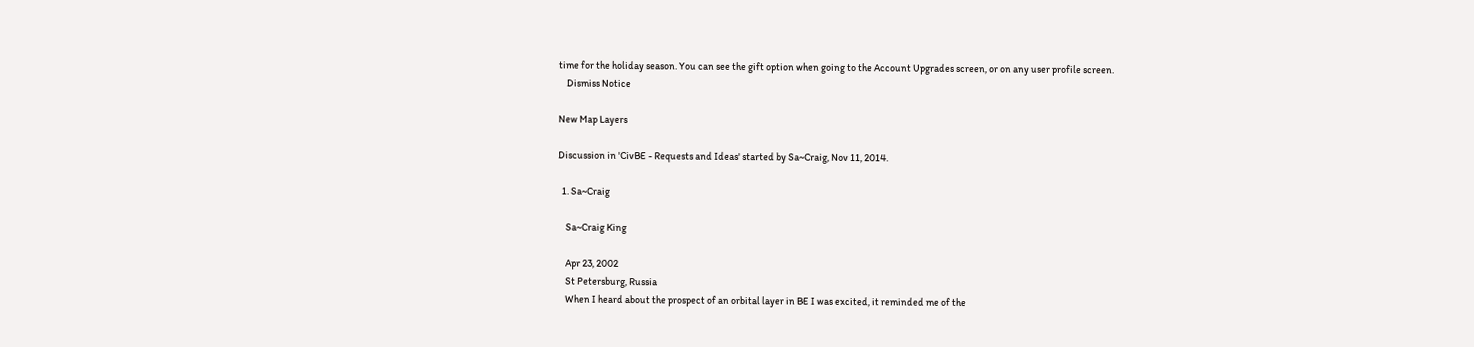time for the holiday season. You can see the gift option when going to the Account Upgrades screen, or on any user profile screen.
    Dismiss Notice

New Map Layers

Discussion in 'CivBE - Requests and Ideas' started by Sa~Craig, Nov 11, 2014.

  1. Sa~Craig

    Sa~Craig King

    Apr 23, 2002
    St Petersburg, Russia
    When I heard about the prospect of an orbital layer in BE I was excited, it reminded me of the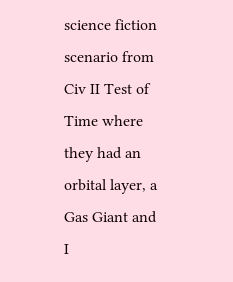science fiction scenario from Civ II Test of Time where they had an orbital layer, a Gas Giant and I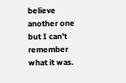believe another one but I can't remember what it was.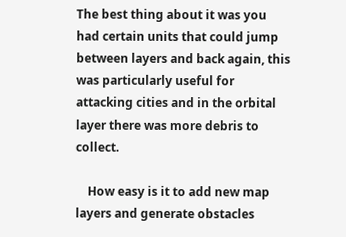The best thing about it was you had certain units that could jump between layers and back again, this was particularly useful for attacking cities and in the orbital layer there was more debris to collect.

    How easy is it to add new map layers and generate obstacles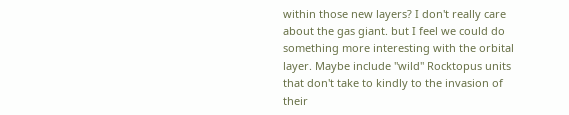within those new layers? I don't really care about the gas giant. but I feel we could do something more interesting with the orbital layer. Maybe include "wild" Rocktopus units that don't take to kindly to the invasion of their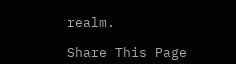realm.

Share This Page